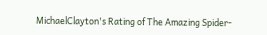MichaelClayton's Rating of The Amazing Spider-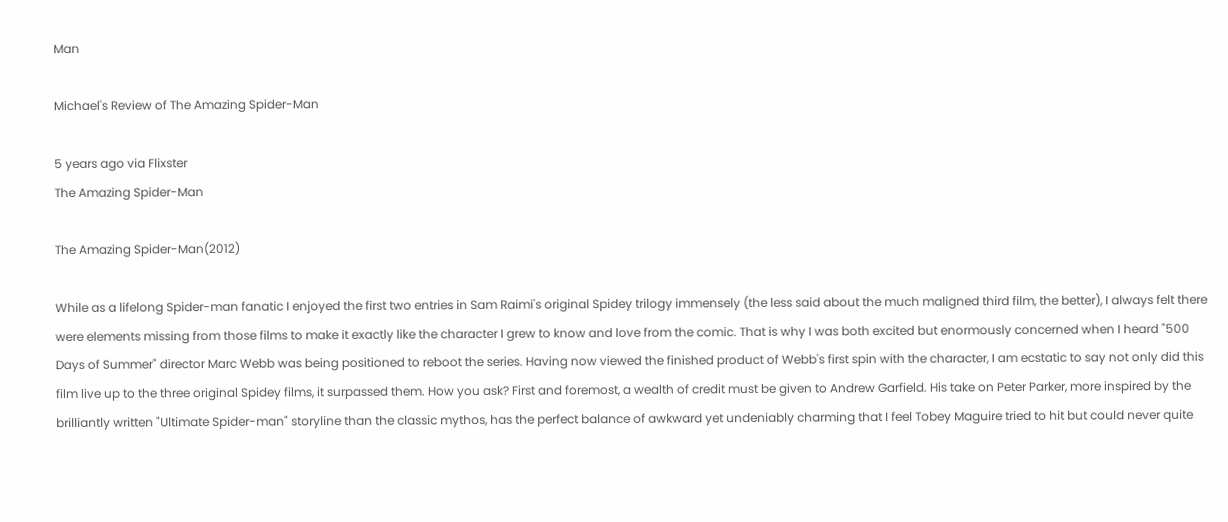Man

Michael's Review of The Amazing Spider-Man

5 years ago via Flixster
The Amazing Spider-Man

The Amazing Spider-Man(2012)

While as a lifelong Spider-man fanatic I enjoyed the first two entries in Sam Raimi's original Spidey trilogy immensely (the less said about the much maligned third film, the better), I always felt there were elements missing from those films to make it exactly like the character I grew to know and love from the comic. That is why I was both excited but enormously concerned when I heard "500 Days of Summer" director Marc Webb was being positioned to reboot the series. Having now viewed the finished product of Webb's first spin with the character, I am ecstatic to say not only did this film live up to the three original Spidey films, it surpassed them. How you ask? First and foremost, a wealth of credit must be given to Andrew Garfield. His take on Peter Parker, more inspired by the brilliantly written "Ultimate Spider-man" storyline than the classic mythos, has the perfect balance of awkward yet undeniably charming that I feel Tobey Maguire tried to hit but could never quite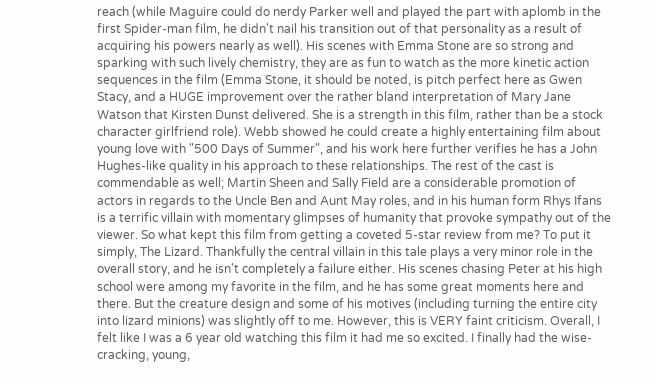reach (while Maguire could do nerdy Parker well and played the part with aplomb in the first Spider-man film, he didn't nail his transition out of that personality as a result of acquiring his powers nearly as well). His scenes with Emma Stone are so strong and sparking with such lively chemistry, they are as fun to watch as the more kinetic action sequences in the film (Emma Stone, it should be noted, is pitch perfect here as Gwen Stacy, and a HUGE improvement over the rather bland interpretation of Mary Jane Watson that Kirsten Dunst delivered. She is a strength in this film, rather than be a stock character girlfriend role). Webb showed he could create a highly entertaining film about young love with "500 Days of Summer", and his work here further verifies he has a John Hughes-like quality in his approach to these relationships. The rest of the cast is commendable as well; Martin Sheen and Sally Field are a considerable promotion of actors in regards to the Uncle Ben and Aunt May roles, and in his human form Rhys Ifans is a terrific villain with momentary glimpses of humanity that provoke sympathy out of the viewer. So what kept this film from getting a coveted 5-star review from me? To put it simply, The Lizard. Thankfully the central villain in this tale plays a very minor role in the overall story, and he isn't completely a failure either. His scenes chasing Peter at his high school were among my favorite in the film, and he has some great moments here and there. But the creature design and some of his motives (including turning the entire city into lizard minions) was slightly off to me. However, this is VERY faint criticism. Overall, I felt like I was a 6 year old watching this film it had me so excited. I finally had the wise-cracking, young,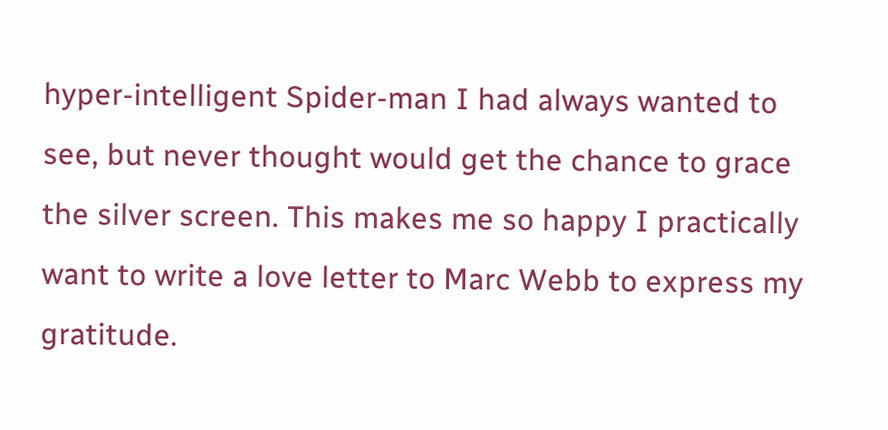hyper-intelligent Spider-man I had always wanted to see, but never thought would get the chance to grace the silver screen. This makes me so happy I practically want to write a love letter to Marc Webb to express my gratitude.